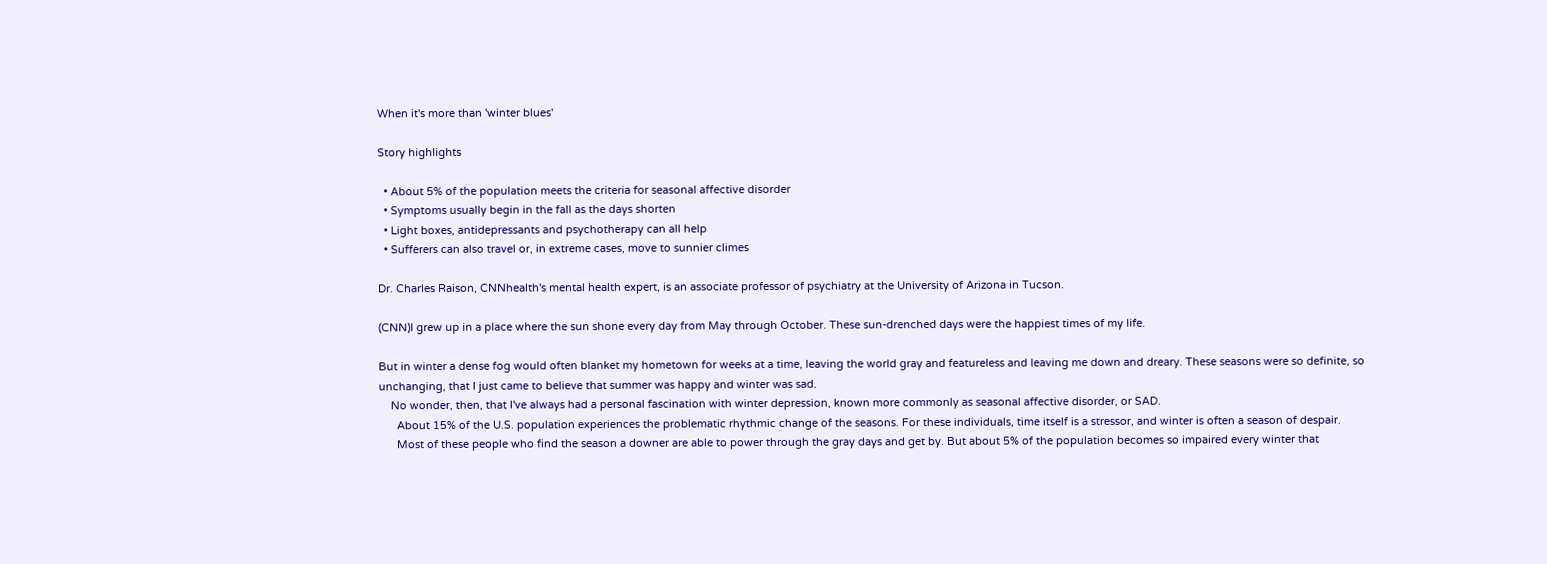When it's more than 'winter blues'

Story highlights

  • About 5% of the population meets the criteria for seasonal affective disorder
  • Symptoms usually begin in the fall as the days shorten
  • Light boxes, antidepressants and psychotherapy can all help
  • Sufferers can also travel or, in extreme cases, move to sunnier climes

Dr. Charles Raison, CNNhealth's mental health expert, is an associate professor of psychiatry at the University of Arizona in Tucson.

(CNN)I grew up in a place where the sun shone every day from May through October. These sun-drenched days were the happiest times of my life.

But in winter a dense fog would often blanket my hometown for weeks at a time, leaving the world gray and featureless and leaving me down and dreary. These seasons were so definite, so unchanging, that I just came to believe that summer was happy and winter was sad.
    No wonder, then, that I've always had a personal fascination with winter depression, known more commonly as seasonal affective disorder, or SAD.
      About 15% of the U.S. population experiences the problematic rhythmic change of the seasons. For these individuals, time itself is a stressor, and winter is often a season of despair.
      Most of these people who find the season a downer are able to power through the gray days and get by. But about 5% of the population becomes so impaired every winter that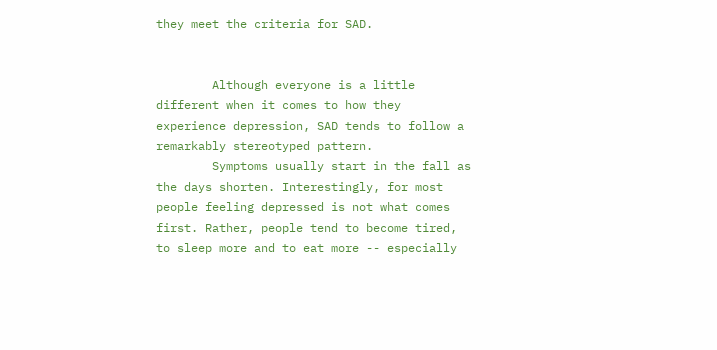they meet the criteria for SAD.


        Although everyone is a little different when it comes to how they experience depression, SAD tends to follow a remarkably stereotyped pattern.
        Symptoms usually start in the fall as the days shorten. Interestingly, for most people feeling depressed is not what comes first. Rather, people tend to become tired, to sleep more and to eat more -- especially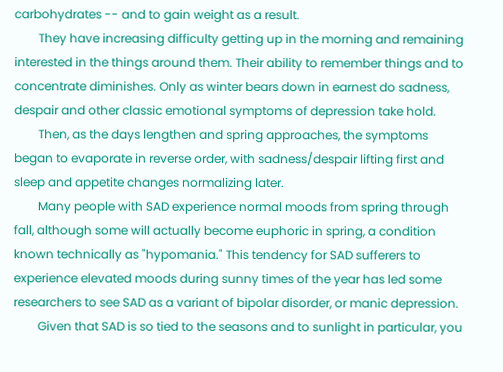carbohydrates -- and to gain weight as a result.
        They have increasing difficulty getting up in the morning and remaining interested in the things around them. Their ability to remember things and to concentrate diminishes. Only as winter bears down in earnest do sadness, despair and other classic emotional symptoms of depression take hold.
        Then, as the days lengthen and spring approaches, the symptoms began to evaporate in reverse order, with sadness/despair lifting first and sleep and appetite changes normalizing later.
        Many people with SAD experience normal moods from spring through fall, although some will actually become euphoric in spring, a condition known technically as "hypomania." This tendency for SAD sufferers to experience elevated moods during sunny times of the year has led some researchers to see SAD as a variant of bipolar disorder, or manic depression.
        Given that SAD is so tied to the seasons and to sunlight in particular, you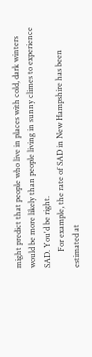might predict that people who live in places with cold, dark winters would be more likely than people living in sunny climes to experience SAD. You'd be right.
        For example, the rate of SAD in New Hampshire has been estimated at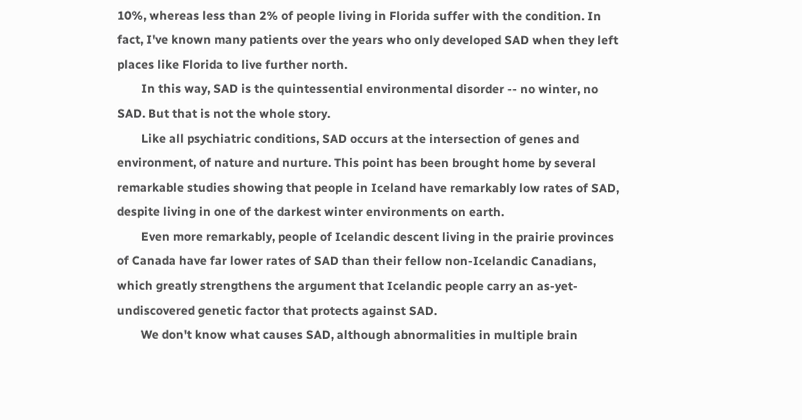10%, whereas less than 2% of people living in Florida suffer with the condition. In fact, I've known many patients over the years who only developed SAD when they left places like Florida to live further north.
        In this way, SAD is the quintessential environmental disorder -- no winter, no SAD. But that is not the whole story.
        Like all psychiatric conditions, SAD occurs at the intersection of genes and environment, of nature and nurture. This point has been brought home by several remarkable studies showing that people in Iceland have remarkably low rates of SAD, despite living in one of the darkest winter environments on earth.
        Even more remarkably, people of Icelandic descent living in the prairie provinces of Canada have far lower rates of SAD than their fellow non-Icelandic Canadians, which greatly strengthens the argument that Icelandic people carry an as-yet-undiscovered genetic factor that protects against SAD.
        We don't know what causes SAD, although abnormalities in multiple brain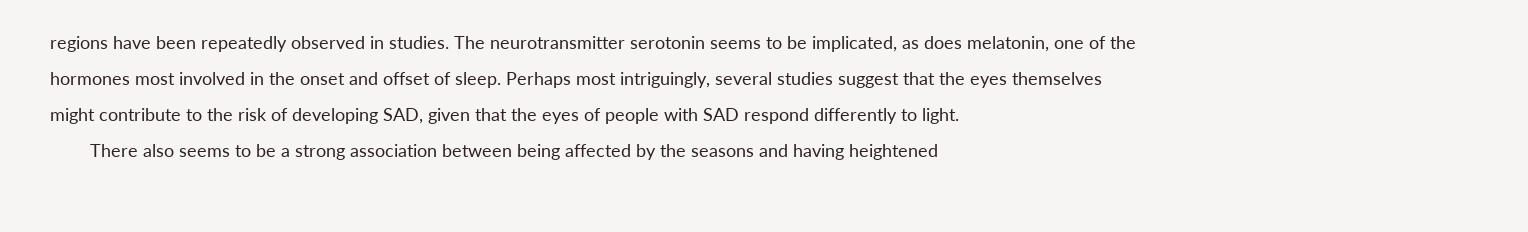regions have been repeatedly observed in studies. The neurotransmitter serotonin seems to be implicated, as does melatonin, one of the hormones most involved in the onset and offset of sleep. Perhaps most intriguingly, several studies suggest that the eyes themselves might contribute to the risk of developing SAD, given that the eyes of people with SAD respond differently to light.
        There also seems to be a strong association between being affected by the seasons and having heightened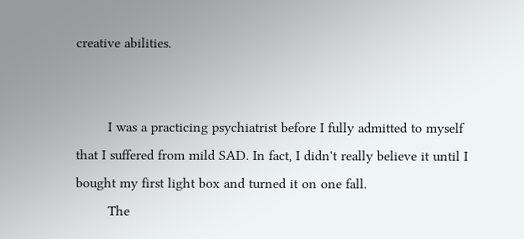creative abilities.


        I was a practicing psychiatrist before I fully admitted to myself that I suffered from mild SAD. In fact, I didn't really believe it until I bought my first light box and turned it on one fall.
        The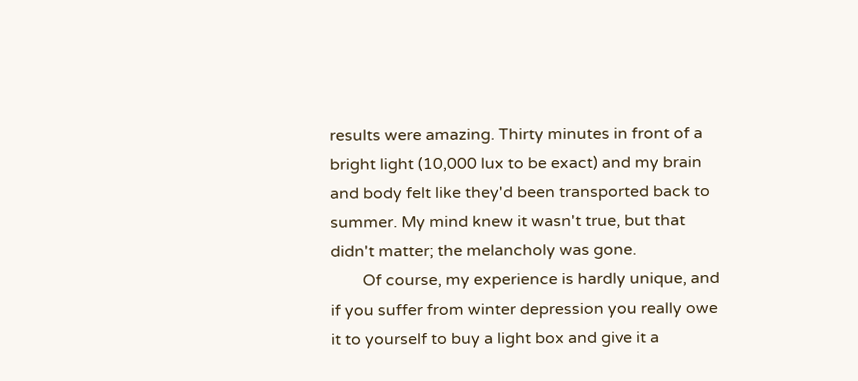results were amazing. Thirty minutes in front of a bright light (10,000 lux to be exact) and my brain and body felt like they'd been transported back to summer. My mind knew it wasn't true, but that didn't matter; the melancholy was gone.
        Of course, my experience is hardly unique, and if you suffer from winter depression you really owe it to yourself to buy a light box and give it a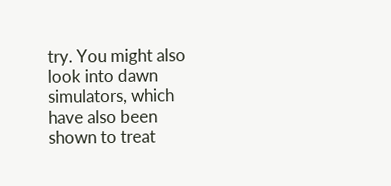try. You might also look into dawn simulators, which have also been shown to treat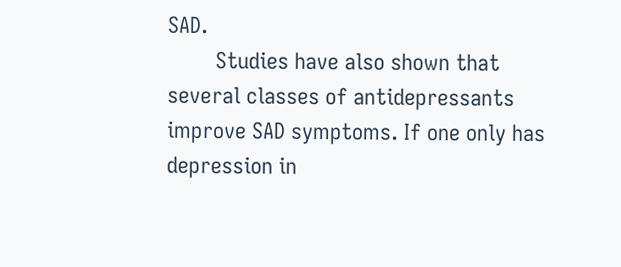SAD.
        Studies have also shown that several classes of antidepressants improve SAD symptoms. If one only has depression in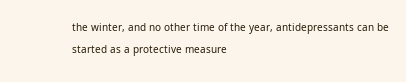the winter, and no other time of the year, antidepressants can be started as a protective measure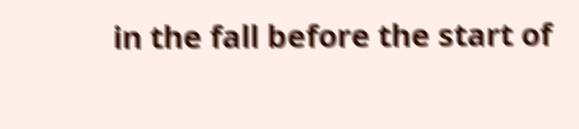in the fall before the start of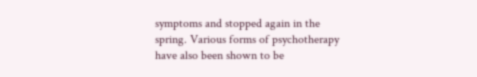symptoms and stopped again in the spring. Various forms of psychotherapy have also been shown to be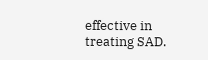effective in treating SAD.